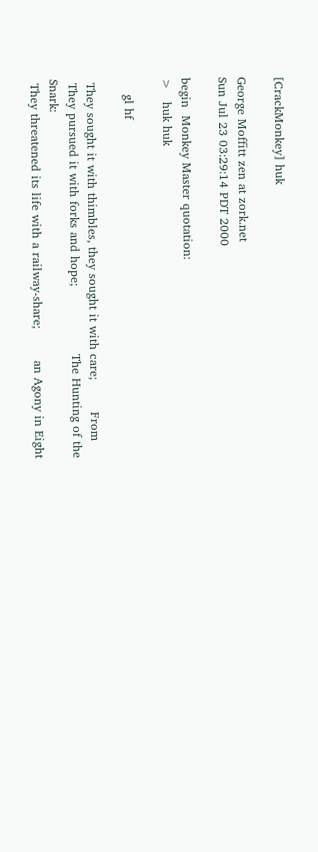[CrackMonkey] huk

George Moffitt zen at zork.net
Sun Jul 23 03:29:14 PDT 2000

begin  Monkey Master quotation:
>   huk huk

    gl hf

 They sought it with thimbles, they sought it with care;        From
 They pursued it with forks and hope;                 The Hunting of the Snark:
 They threatened its life with a railway-share;        an Agony in Eight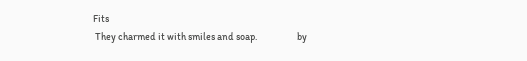Fits
 They charmed it with smiles and soap.                    by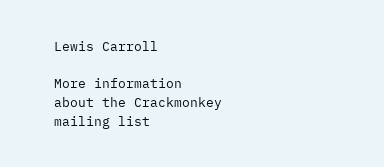Lewis Carroll

More information about the Crackmonkey mailing list